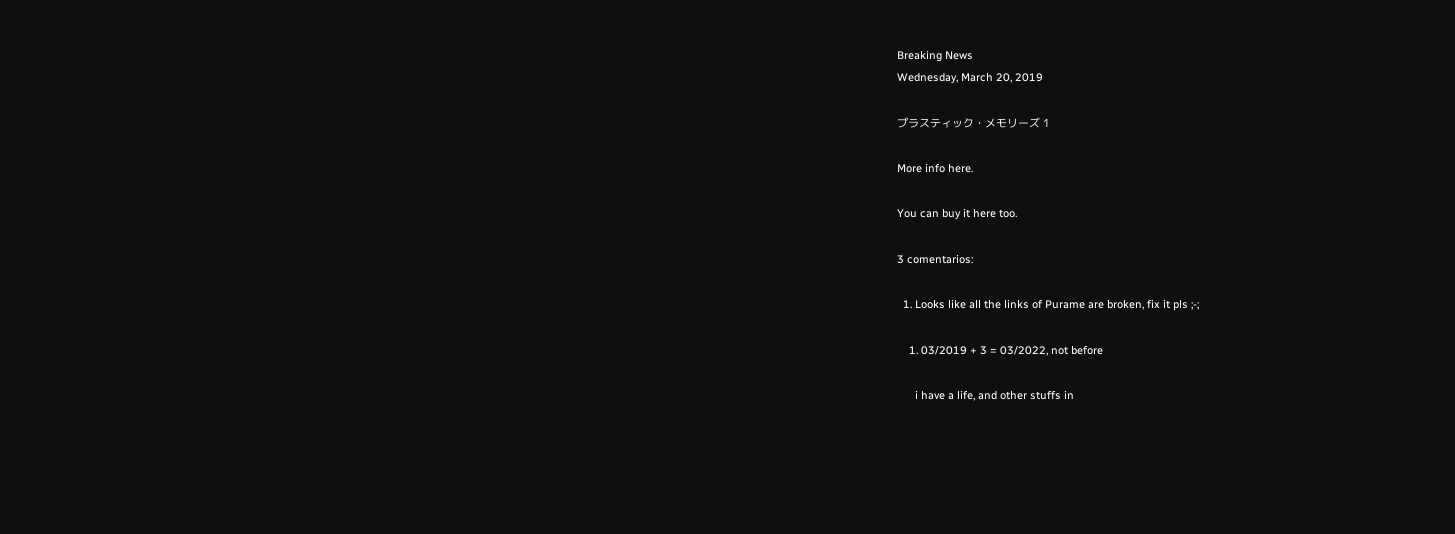Breaking News
Wednesday, March 20, 2019

プラスティック・メモリーズ 1

More info here.

You can buy it here too.

3 comentarios:

  1. Looks like all the links of Purame are broken, fix it pls ;-;

    1. 03/2019 + 3 = 03/2022, not before

      i have a life, and other stuffs in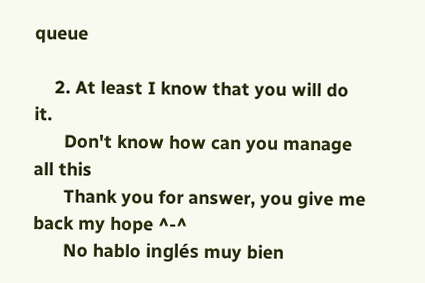queue

    2. At least I know that you will do it.
      Don't know how can you manage all this
      Thank you for answer, you give me back my hope ^-^
      No hablo inglés muy bien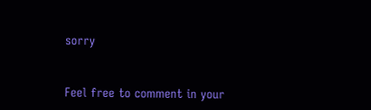sorry


Feel free to comment in your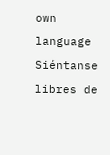own language
Siéntanse libres de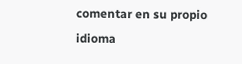comentar en su propio idioma